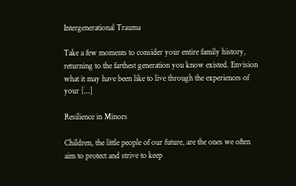Intergenerational Trauma

Take a few moments to consider your entire family history, returning to the farthest generation you know existed. Envision what it may have been like to live through the experiences of your [...]

Resilience in Minors

Children, the little people of our future, are the ones we often aim to protect and strive to keep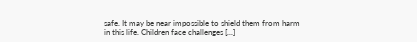safe. It may be near impossible to shield them from harm in this life. Children face challenges [...]